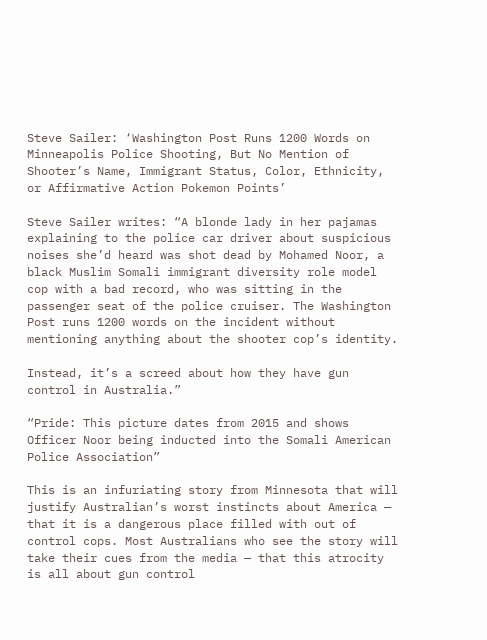Steve Sailer: ‘Washington Post Runs 1200 Words on Minneapolis Police Shooting, But No Mention of Shooter’s Name, Immigrant Status, Color, Ethnicity, or Affirmative Action Pokemon Points’

Steve Sailer writes: “A blonde lady in her pajamas explaining to the police car driver about suspicious noises she’d heard was shot dead by Mohamed Noor, a black Muslim Somali immigrant diversity role model cop with a bad record, who was sitting in the passenger seat of the police cruiser. The Washington Post runs 1200 words on the incident without mentioning anything about the shooter cop’s identity.

Instead, it’s a screed about how they have gun control in Australia.”

“Pride: This picture dates from 2015 and shows Officer Noor being inducted into the Somali American Police Association”

This is an infuriating story from Minnesota that will justify Australian’s worst instincts about America — that it is a dangerous place filled with out of control cops. Most Australians who see the story will take their cues from the media — that this atrocity is all about gun control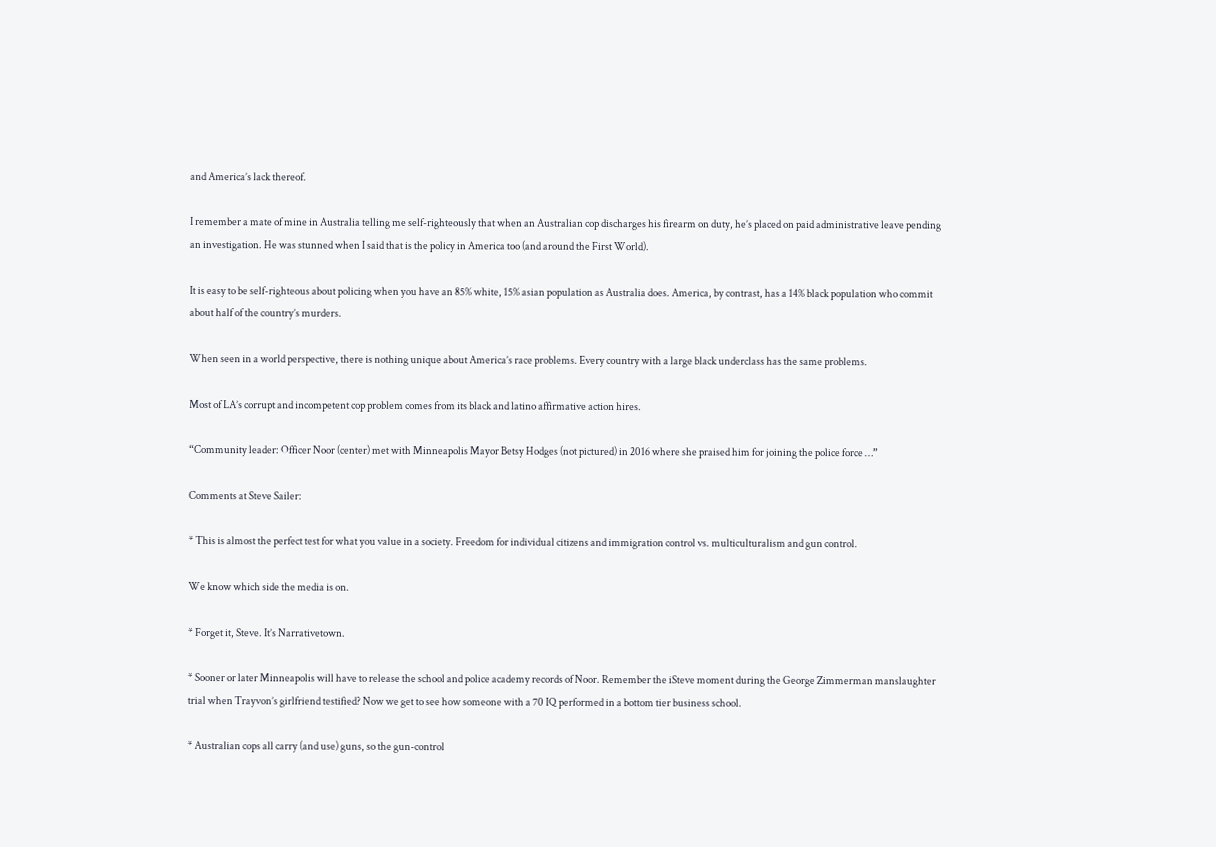and America’s lack thereof.

I remember a mate of mine in Australia telling me self-righteously that when an Australian cop discharges his firearm on duty, he’s placed on paid administrative leave pending an investigation. He was stunned when I said that is the policy in America too (and around the First World).

It is easy to be self-righteous about policing when you have an 85% white, 15% asian population as Australia does. America, by contrast, has a 14% black population who commit about half of the country’s murders.

When seen in a world perspective, there is nothing unique about America’s race problems. Every country with a large black underclass has the same problems.

Most of LA’s corrupt and incompetent cop problem comes from its black and latino affirmative action hires.

“Community leader: Officer Noor (center) met with Minneapolis Mayor Betsy Hodges (not pictured) in 2016 where she praised him for joining the police force …”

Comments at Steve Sailer:

* This is almost the perfect test for what you value in a society. Freedom for individual citizens and immigration control vs. multiculturalism and gun control.

We know which side the media is on.

* Forget it, Steve. It’s Narrativetown.

* Sooner or later Minneapolis will have to release the school and police academy records of Noor. Remember the iSteve moment during the George Zimmerman manslaughter trial when Trayvon’s girlfriend testified? Now we get to see how someone with a 70 IQ performed in a bottom tier business school.

* Australian cops all carry (and use) guns, so the gun-control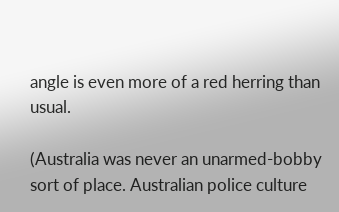angle is even more of a red herring than usual.

(Australia was never an unarmed-bobby sort of place. Australian police culture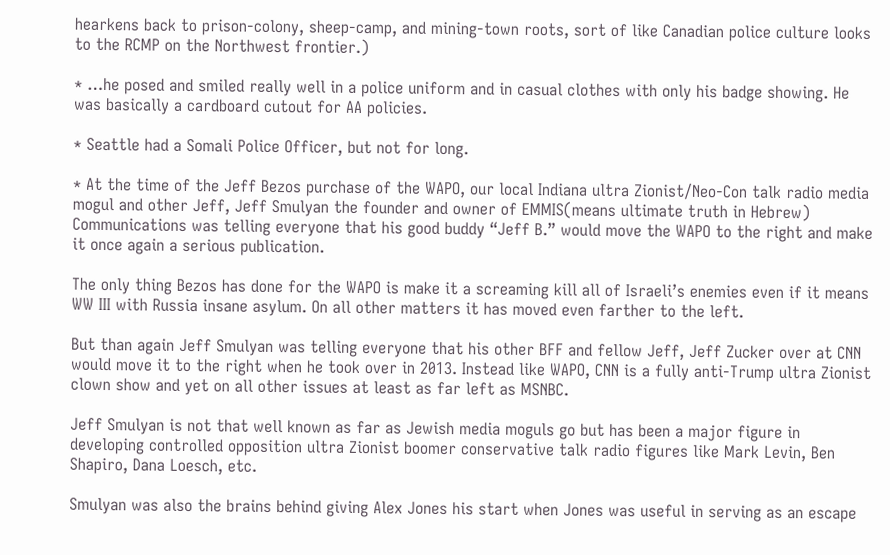hearkens back to prison-colony, sheep-camp, and mining-town roots, sort of like Canadian police culture looks to the RCMP on the Northwest frontier.)

* …he posed and smiled really well in a police uniform and in casual clothes with only his badge showing. He was basically a cardboard cutout for AA policies.

* Seattle had a Somali Police Officer, but not for long.

* At the time of the Jeff Bezos purchase of the WAPO, our local Indiana ultra Zionist/Neo-Con talk radio media mogul and other Jeff, Jeff Smulyan the founder and owner of EMMIS(means ultimate truth in Hebrew) Communications was telling everyone that his good buddy “Jeff B.” would move the WAPO to the right and make it once again a serious publication.

The only thing Bezos has done for the WAPO is make it a screaming kill all of Israeli’s enemies even if it means WW III with Russia insane asylum. On all other matters it has moved even farther to the left.

But than again Jeff Smulyan was telling everyone that his other BFF and fellow Jeff, Jeff Zucker over at CNN would move it to the right when he took over in 2013. Instead like WAPO, CNN is a fully anti-Trump ultra Zionist clown show and yet on all other issues at least as far left as MSNBC.

Jeff Smulyan is not that well known as far as Jewish media moguls go but has been a major figure in developing controlled opposition ultra Zionist boomer conservative talk radio figures like Mark Levin, Ben Shapiro, Dana Loesch, etc.

Smulyan was also the brains behind giving Alex Jones his start when Jones was useful in serving as an escape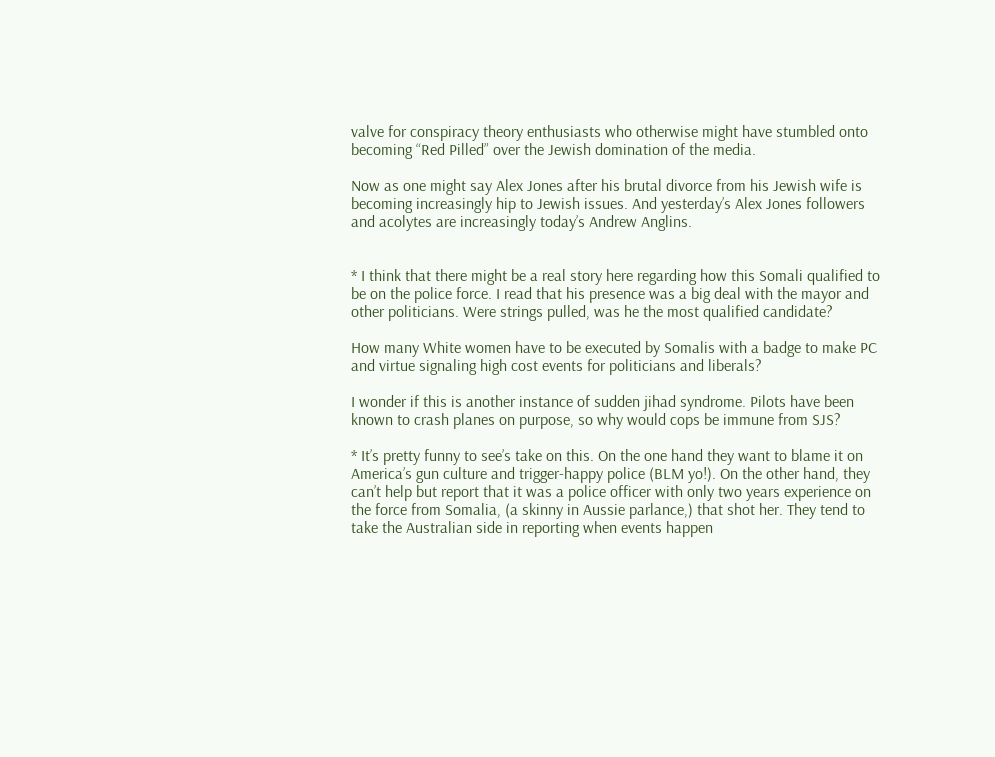valve for conspiracy theory enthusiasts who otherwise might have stumbled onto becoming “Red Pilled” over the Jewish domination of the media.

Now as one might say Alex Jones after his brutal divorce from his Jewish wife is becoming increasingly hip to Jewish issues. And yesterday’s Alex Jones followers and acolytes are increasingly today’s Andrew Anglins.


* I think that there might be a real story here regarding how this Somali qualified to be on the police force. I read that his presence was a big deal with the mayor and other politicians. Were strings pulled, was he the most qualified candidate?

How many White women have to be executed by Somalis with a badge to make PC and virtue signaling high cost events for politicians and liberals?

I wonder if this is another instance of sudden jihad syndrome. Pilots have been known to crash planes on purpose, so why would cops be immune from SJS?

* It’s pretty funny to see’s take on this. On the one hand they want to blame it on America’s gun culture and trigger-happy police (BLM yo!). On the other hand, they can’t help but report that it was a police officer with only two years experience on the force from Somalia, (a skinny in Aussie parlance,) that shot her. They tend to take the Australian side in reporting when events happen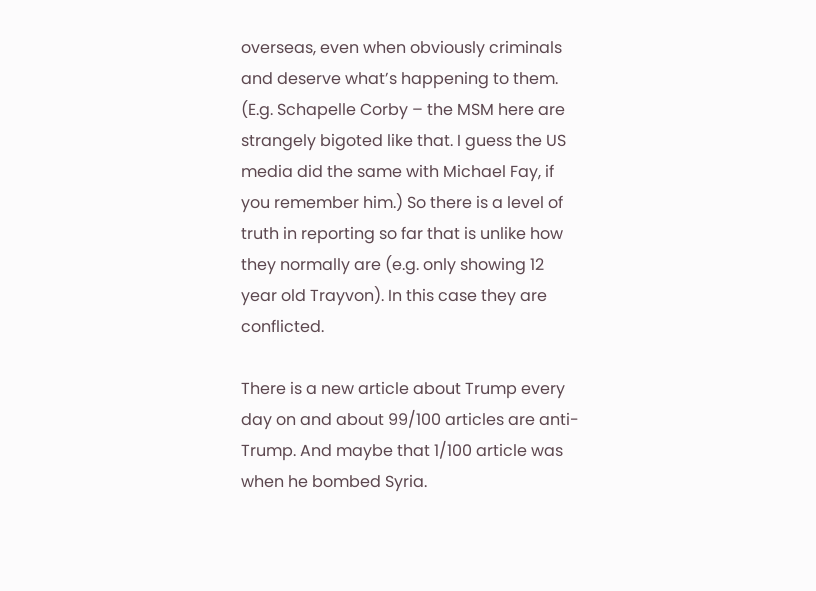overseas, even when obviously criminals and deserve what’s happening to them. (E.g. Schapelle Corby – the MSM here are strangely bigoted like that. I guess the US media did the same with Michael Fay, if you remember him.) So there is a level of truth in reporting so far that is unlike how they normally are (e.g. only showing 12 year old Trayvon). In this case they are conflicted.

There is a new article about Trump every day on and about 99/100 articles are anti-Trump. And maybe that 1/100 article was when he bombed Syria.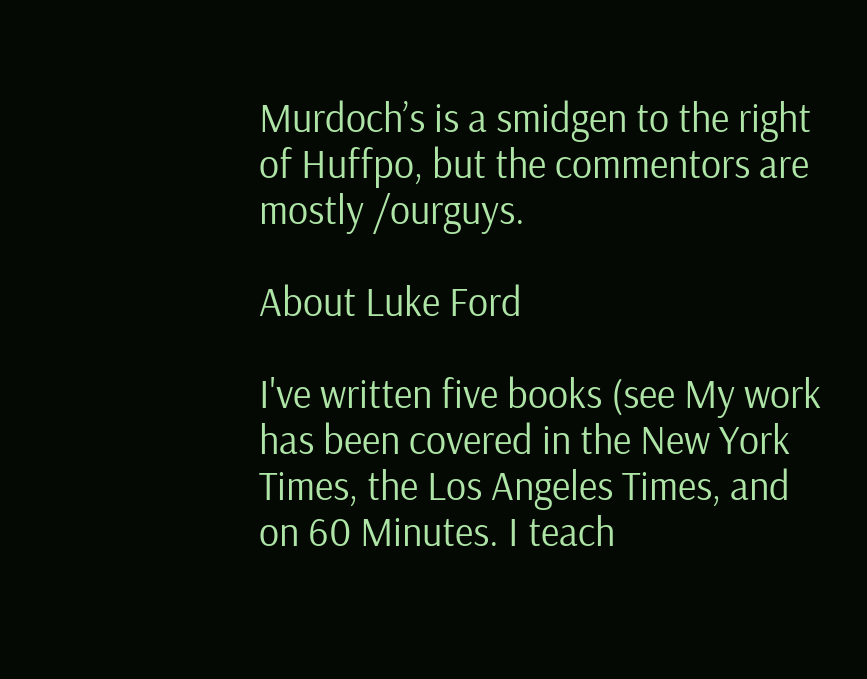Murdoch’s is a smidgen to the right of Huffpo, but the commentors are mostly /ourguys.

About Luke Ford

I've written five books (see My work has been covered in the New York Times, the Los Angeles Times, and on 60 Minutes. I teach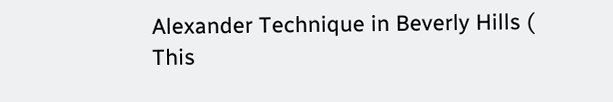Alexander Technique in Beverly Hills (
This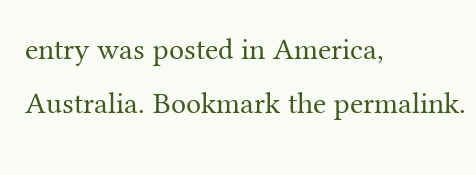entry was posted in America, Australia. Bookmark the permalink.